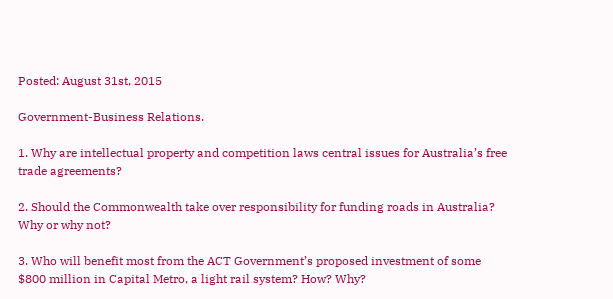Posted: August 31st, 2015

Government-Business Relations.

1. Why are intellectual property and competition laws central issues for Australia’s free trade agreements?

2. Should the Commonwealth take over responsibility for funding roads in Australia? Why or why not?

3. Who will benefit most from the ACT Government’s proposed investment of some $800 million in Capital Metro, a light rail system? How? Why?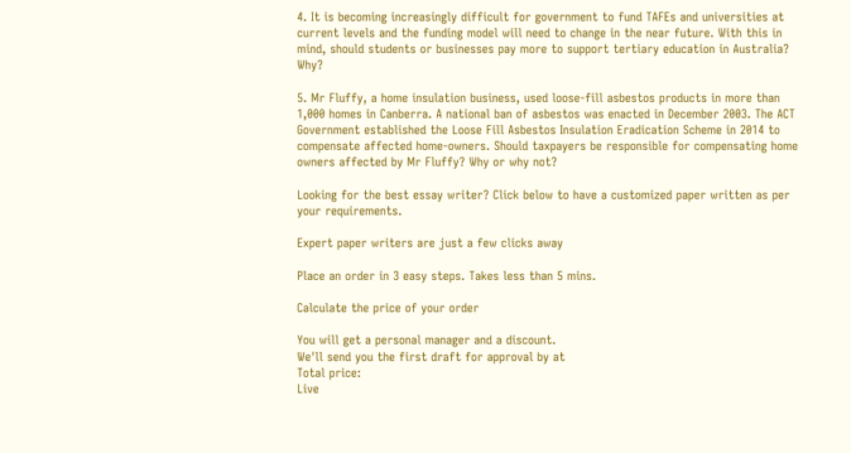4. It is becoming increasingly difficult for government to fund TAFEs and universities at current levels and the funding model will need to change in the near future. With this in mind, should students or businesses pay more to support tertiary education in Australia? Why?

5. Mr Fluffy, a home insulation business, used loose-fill asbestos products in more than 1,000 homes in Canberra. A national ban of asbestos was enacted in December 2003. The ACT Government established the Loose Fill Asbestos Insulation Eradication Scheme in 2014 to compensate affected home-owners. Should taxpayers be responsible for compensating home owners affected by Mr Fluffy? Why or why not?

Looking for the best essay writer? Click below to have a customized paper written as per your requirements.

Expert paper writers are just a few clicks away

Place an order in 3 easy steps. Takes less than 5 mins.

Calculate the price of your order

You will get a personal manager and a discount.
We'll send you the first draft for approval by at
Total price:
Live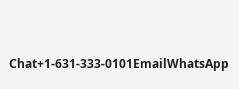Chat+1-631-333-0101EmailWhatsApp